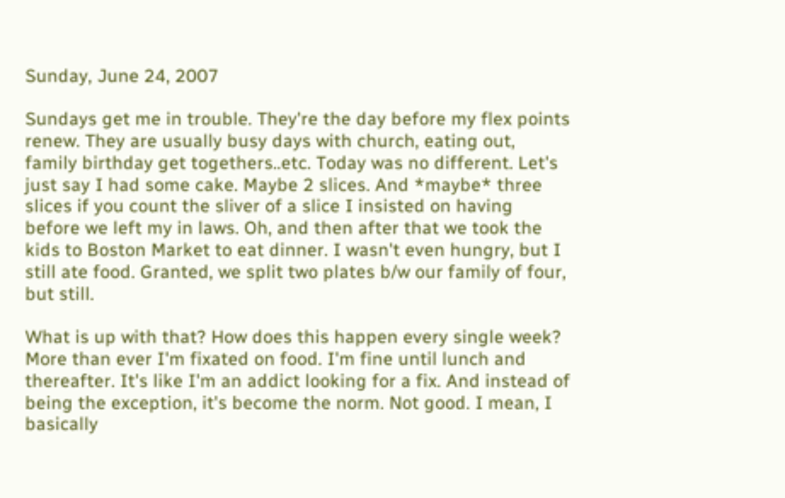Sunday, June 24, 2007

Sundays get me in trouble. They're the day before my flex points renew. They are usually busy days with church, eating out, family birthday get togethers..etc. Today was no different. Let's just say I had some cake. Maybe 2 slices. And *maybe* three slices if you count the sliver of a slice I insisted on having before we left my in laws. Oh, and then after that we took the kids to Boston Market to eat dinner. I wasn't even hungry, but I still ate food. Granted, we split two plates b/w our family of four, but still.

What is up with that? How does this happen every single week? More than ever I'm fixated on food. I'm fine until lunch and thereafter. It's like I'm an addict looking for a fix. And instead of being the exception, it's become the norm. Not good. I mean, I basically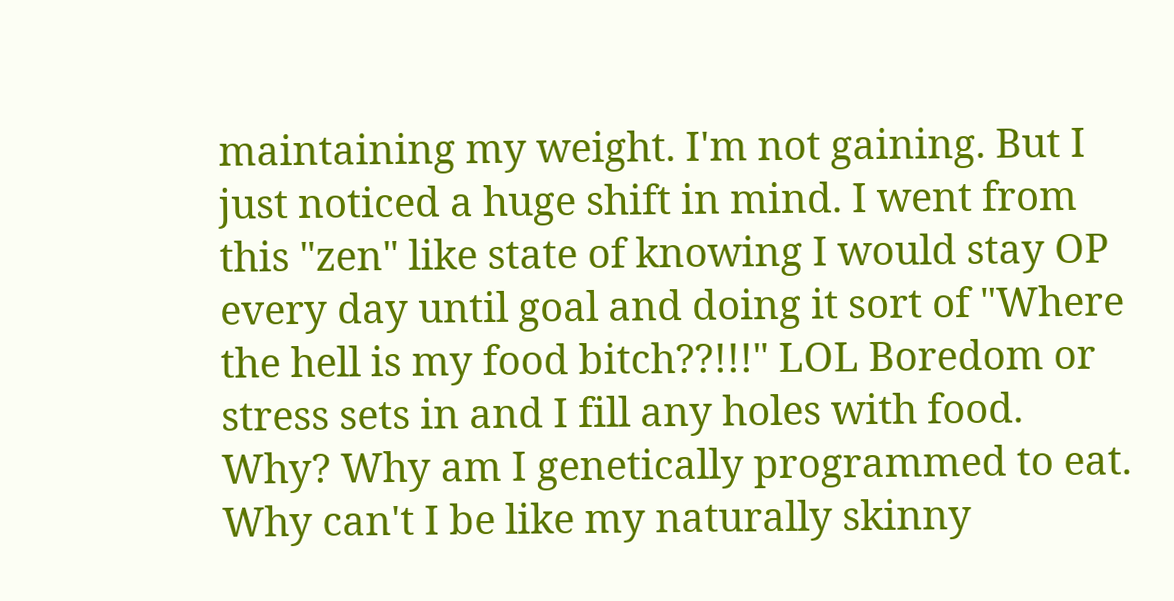maintaining my weight. I'm not gaining. But I just noticed a huge shift in mind. I went from this "zen" like state of knowing I would stay OP every day until goal and doing it sort of "Where the hell is my food bitch??!!!" LOL Boredom or stress sets in and I fill any holes with food. Why? Why am I genetically programmed to eat. Why can't I be like my naturally skinny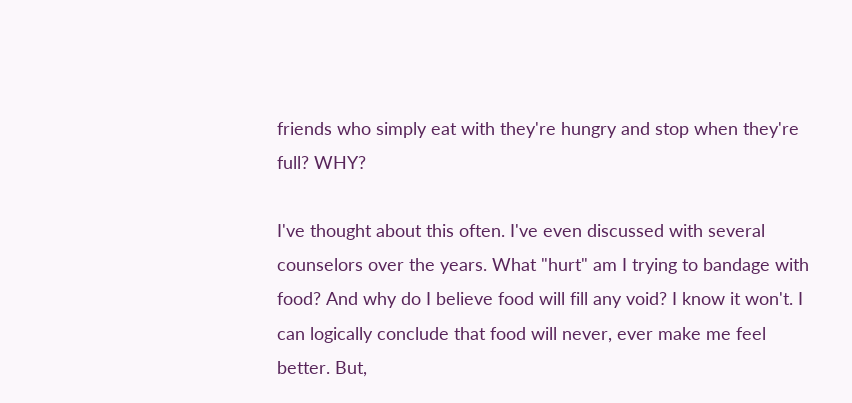friends who simply eat with they're hungry and stop when they're full? WHY?

I've thought about this often. I've even discussed with several counselors over the years. What "hurt" am I trying to bandage with food? And why do I believe food will fill any void? I know it won't. I can logically conclude that food will never, ever make me feel better. But,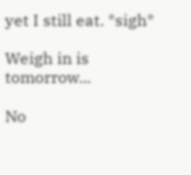yet I still eat. *sigh*

Weigh in is tomorrow...

No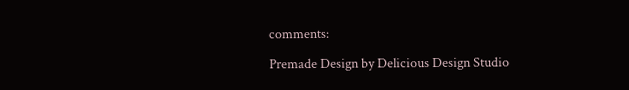comments:

Premade Design by Delicious Design Studio